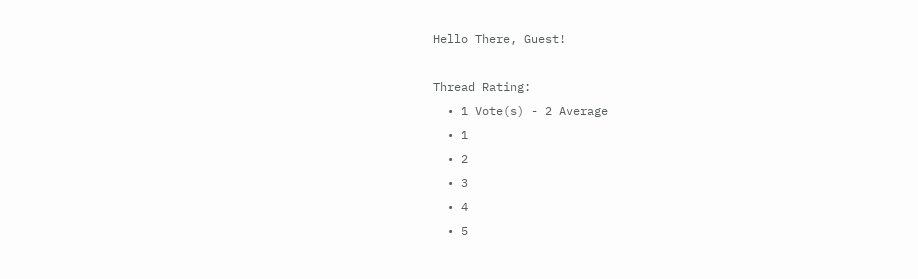Hello There, Guest!

Thread Rating:
  • 1 Vote(s) - 2 Average
  • 1
  • 2
  • 3
  • 4
  • 5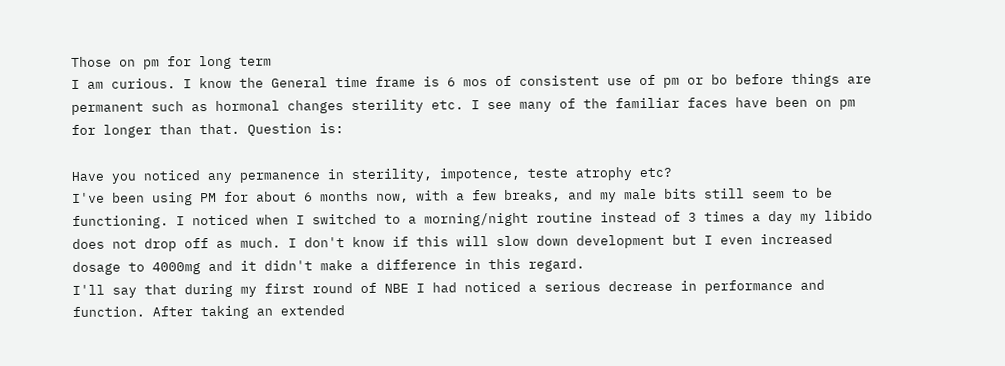Those on pm for long term
I am curious. I know the General time frame is 6 mos of consistent use of pm or bo before things are permanent such as hormonal changes sterility etc. I see many of the familiar faces have been on pm for longer than that. Question is:

Have you noticed any permanence in sterility, impotence, teste atrophy etc?
I've been using PM for about 6 months now, with a few breaks, and my male bits still seem to be functioning. I noticed when I switched to a morning/night routine instead of 3 times a day my libido does not drop off as much. I don't know if this will slow down development but I even increased dosage to 4000mg and it didn't make a difference in this regard.
I'll say that during my first round of NBE I had noticed a serious decrease in performance and function. After taking an extended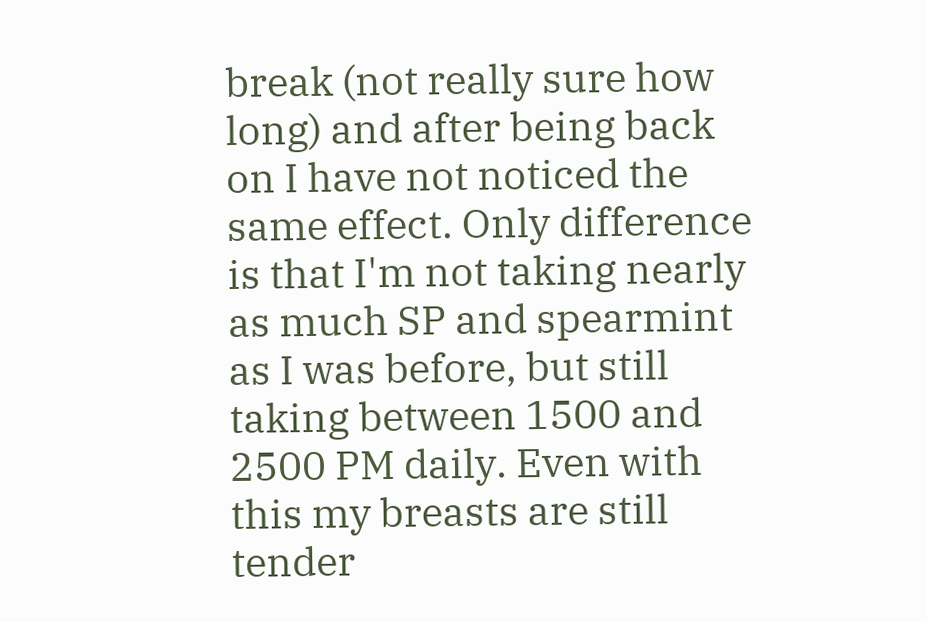break (not really sure how long) and after being back on I have not noticed the same effect. Only difference is that I'm not taking nearly as much SP and spearmint as I was before, but still taking between 1500 and 2500 PM daily. Even with this my breasts are still tender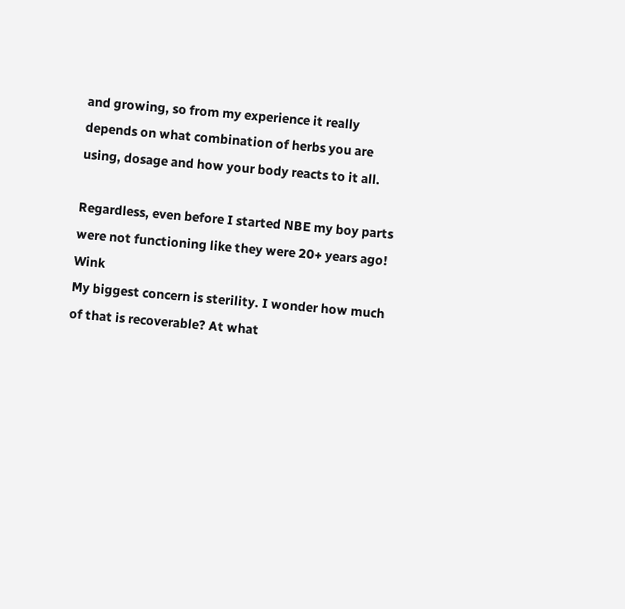and growing, so from my experience it really depends on what combination of herbs you are using, dosage and how your body reacts to it all.

Regardless, even before I started NBE my boy parts were not functioning like they were 20+ years ago! Wink
My biggest concern is sterility. I wonder how much of that is recoverable? At what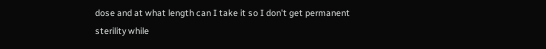dose and at what length can I take it so I don't get permanent sterility while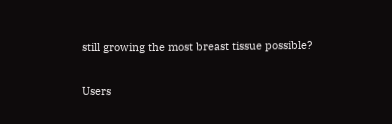still growing the most breast tissue possible?

Users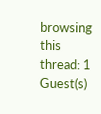browsing this thread: 1 Guest(s)